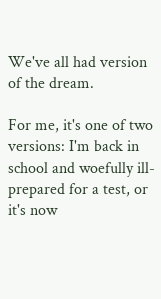We've all had version of the dream.

For me, it's one of two versions: I'm back in school and woefully ill-prepared for a test, or it's now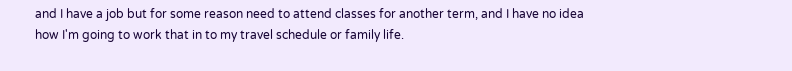and I have a job but for some reason need to attend classes for another term, and I have no idea how I'm going to work that in to my travel schedule or family life.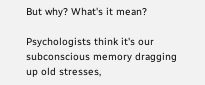But why? What's it mean?

Psychologists think it's our subconscious memory dragging up old stresses,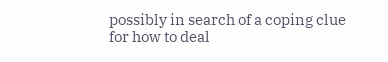possibly in search of a coping clue for how to deal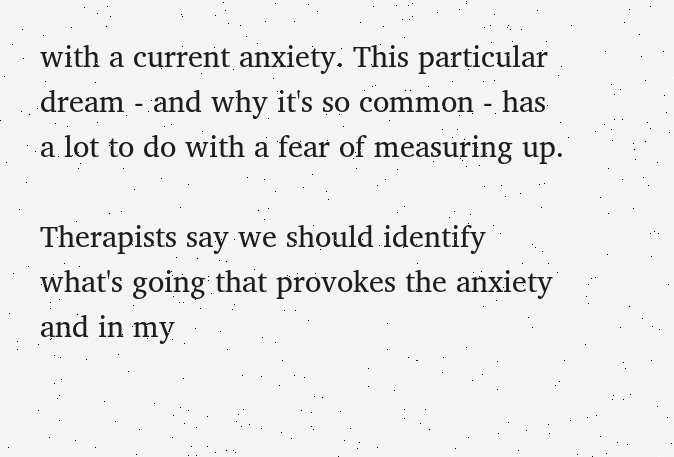with a current anxiety. This particular dream - and why it's so common - has a lot to do with a fear of measuring up.

Therapists say we should identify what's going that provokes the anxiety and in my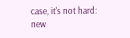case, it's not hard: new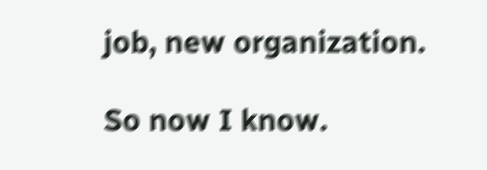job, new organization.

So now I know.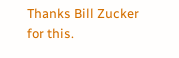Thanks Bill Zucker for this.